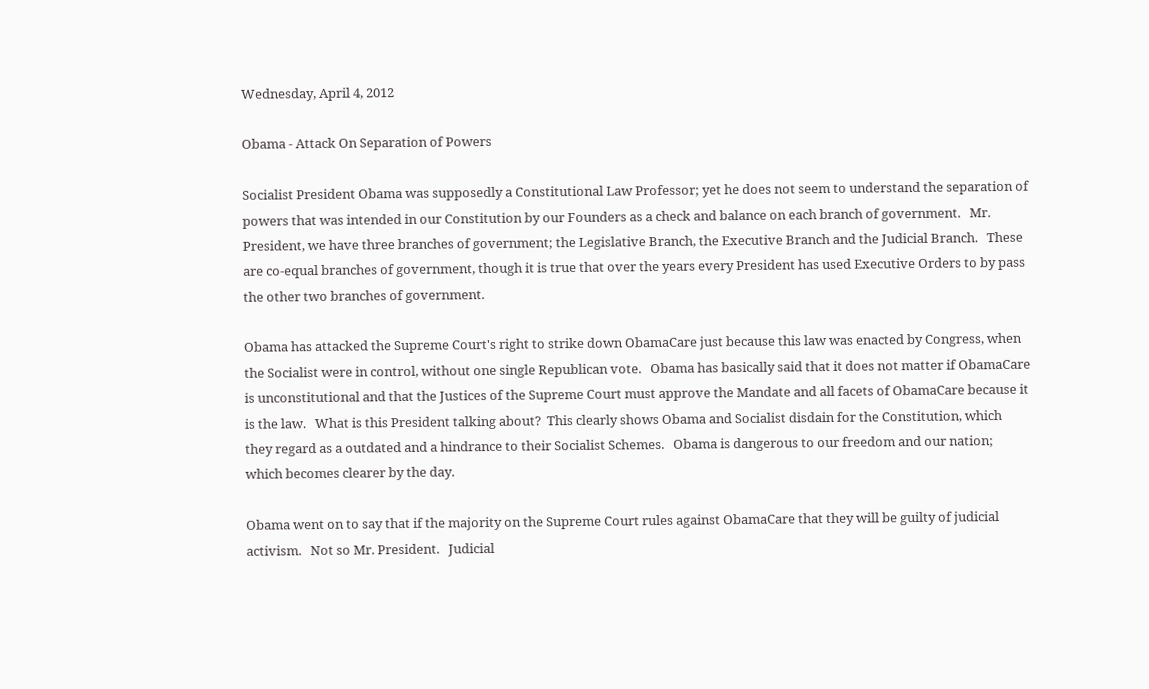Wednesday, April 4, 2012

Obama - Attack On Separation of Powers

Socialist President Obama was supposedly a Constitutional Law Professor; yet he does not seem to understand the separation of powers that was intended in our Constitution by our Founders as a check and balance on each branch of government.   Mr. President, we have three branches of government; the Legislative Branch, the Executive Branch and the Judicial Branch.   These are co-equal branches of government, though it is true that over the years every President has used Executive Orders to by pass the other two branches of government.

Obama has attacked the Supreme Court's right to strike down ObamaCare just because this law was enacted by Congress, when the Socialist were in control, without one single Republican vote.   Obama has basically said that it does not matter if ObamaCare is unconstitutional and that the Justices of the Supreme Court must approve the Mandate and all facets of ObamaCare because it is the law.   What is this President talking about?  This clearly shows Obama and Socialist disdain for the Constitution, which they regard as a outdated and a hindrance to their Socialist Schemes.   Obama is dangerous to our freedom and our nation; which becomes clearer by the day.

Obama went on to say that if the majority on the Supreme Court rules against ObamaCare that they will be guilty of judicial activism.   Not so Mr. President.   Judicial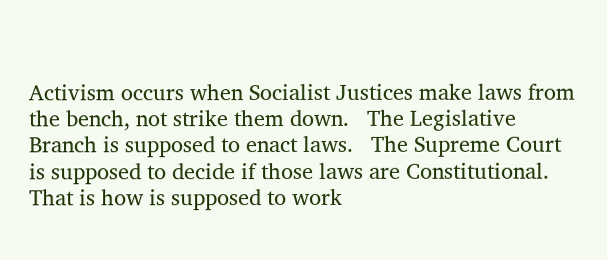Activism occurs when Socialist Justices make laws from the bench, not strike them down.   The Legislative Branch is supposed to enact laws.   The Supreme Court is supposed to decide if those laws are Constitutional.   That is how is supposed to work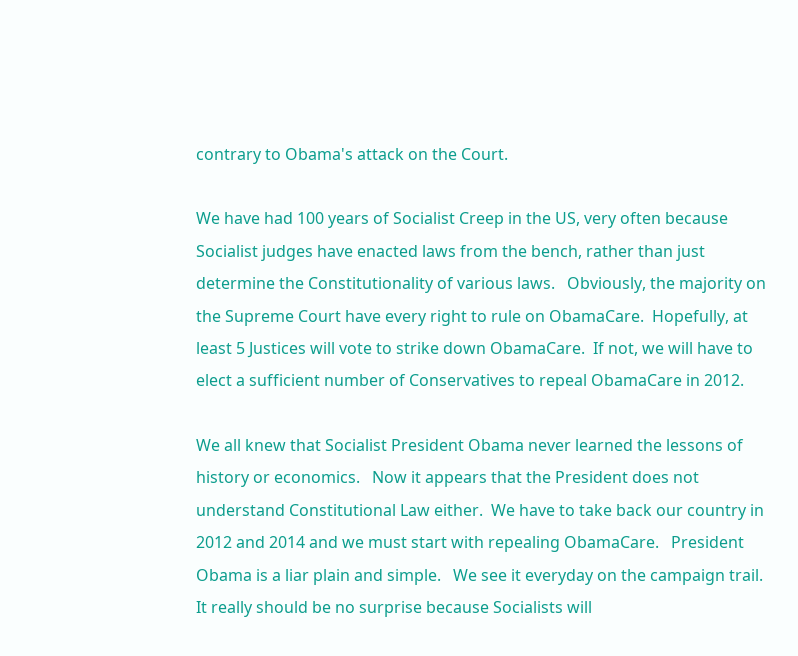contrary to Obama's attack on the Court.

We have had 100 years of Socialist Creep in the US, very often because Socialist judges have enacted laws from the bench, rather than just determine the Constitutionality of various laws.   Obviously, the majority on the Supreme Court have every right to rule on ObamaCare.  Hopefully, at least 5 Justices will vote to strike down ObamaCare.  If not, we will have to elect a sufficient number of Conservatives to repeal ObamaCare in 2012.

We all knew that Socialist President Obama never learned the lessons of history or economics.   Now it appears that the President does not understand Constitutional Law either.  We have to take back our country in 2012 and 2014 and we must start with repealing ObamaCare.   President Obama is a liar plain and simple.   We see it everyday on the campaign trail.  It really should be no surprise because Socialists will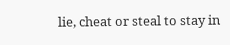lie, cheat or steal to stay in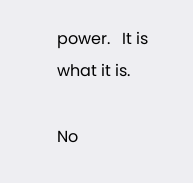power.   It is what it is.

No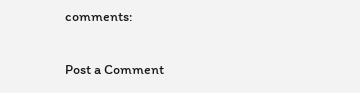comments:

Post a Comment